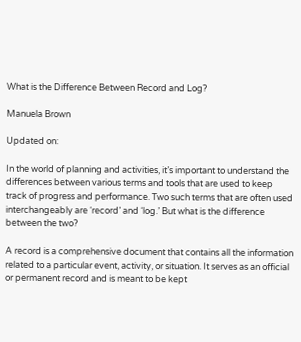What is the Difference Between Record and Log?

Manuela Brown

Updated on:

In the world of planning and activities, it’s important to understand the differences between various terms and tools that are used to keep track of progress and performance. Two such terms that are often used interchangeably are ‘record’ and ‘log.’ But what is the difference between the two?

A record is a comprehensive document that contains all the information related to a particular event, activity, or situation. It serves as an official or permanent record and is meant to be kept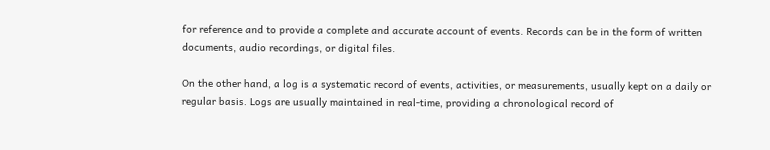for reference and to provide a complete and accurate account of events. Records can be in the form of written documents, audio recordings, or digital files.

On the other hand, a log is a systematic record of events, activities, or measurements, usually kept on a daily or regular basis. Logs are usually maintained in real-time, providing a chronological record of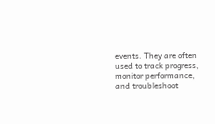events. They are often used to track progress, monitor performance, and troubleshoot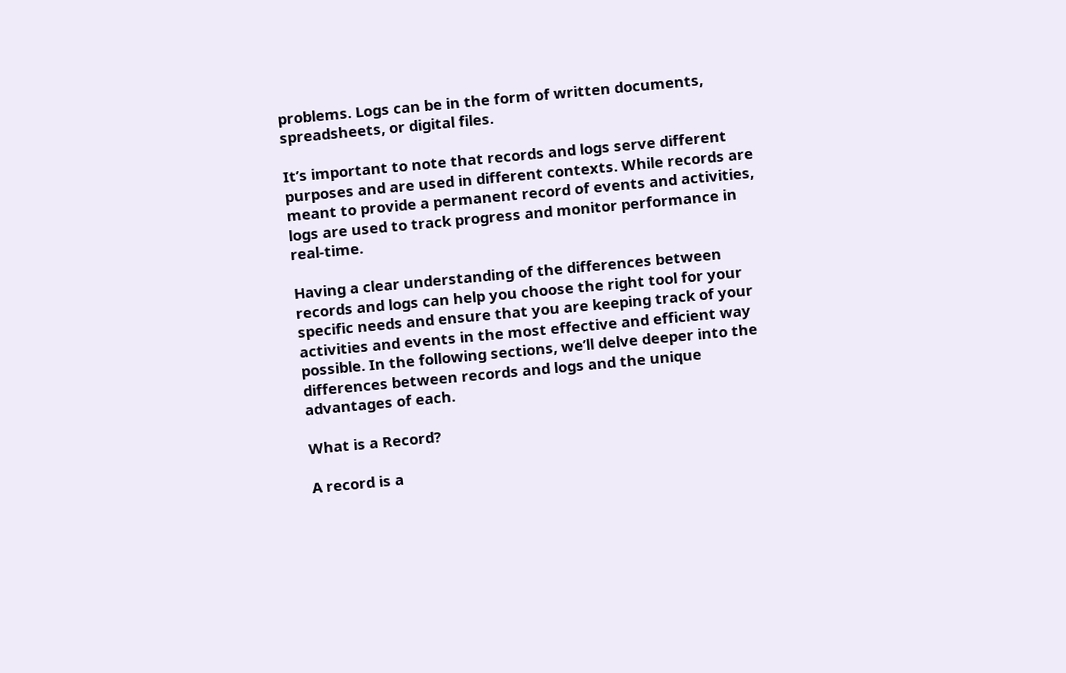problems. Logs can be in the form of written documents, spreadsheets, or digital files.

It’s important to note that records and logs serve different purposes and are used in different contexts. While records are meant to provide a permanent record of events and activities, logs are used to track progress and monitor performance in real-time.

Having a clear understanding of the differences between records and logs can help you choose the right tool for your specific needs and ensure that you are keeping track of your activities and events in the most effective and efficient way possible. In the following sections, we’ll delve deeper into the differences between records and logs and the unique advantages of each.

What is a Record?

A record is a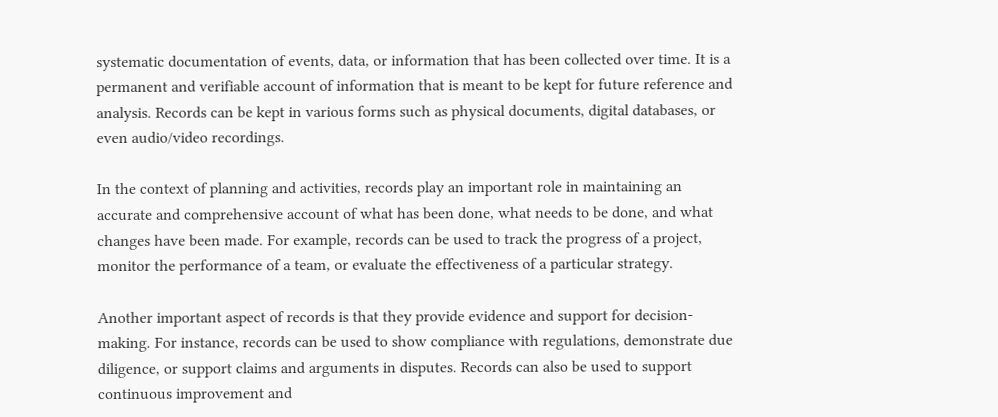systematic documentation of events, data, or information that has been collected over time. It is a permanent and verifiable account of information that is meant to be kept for future reference and analysis. Records can be kept in various forms such as physical documents, digital databases, or even audio/video recordings.

In the context of planning and activities, records play an important role in maintaining an accurate and comprehensive account of what has been done, what needs to be done, and what changes have been made. For example, records can be used to track the progress of a project, monitor the performance of a team, or evaluate the effectiveness of a particular strategy.

Another important aspect of records is that they provide evidence and support for decision-making. For instance, records can be used to show compliance with regulations, demonstrate due diligence, or support claims and arguments in disputes. Records can also be used to support continuous improvement and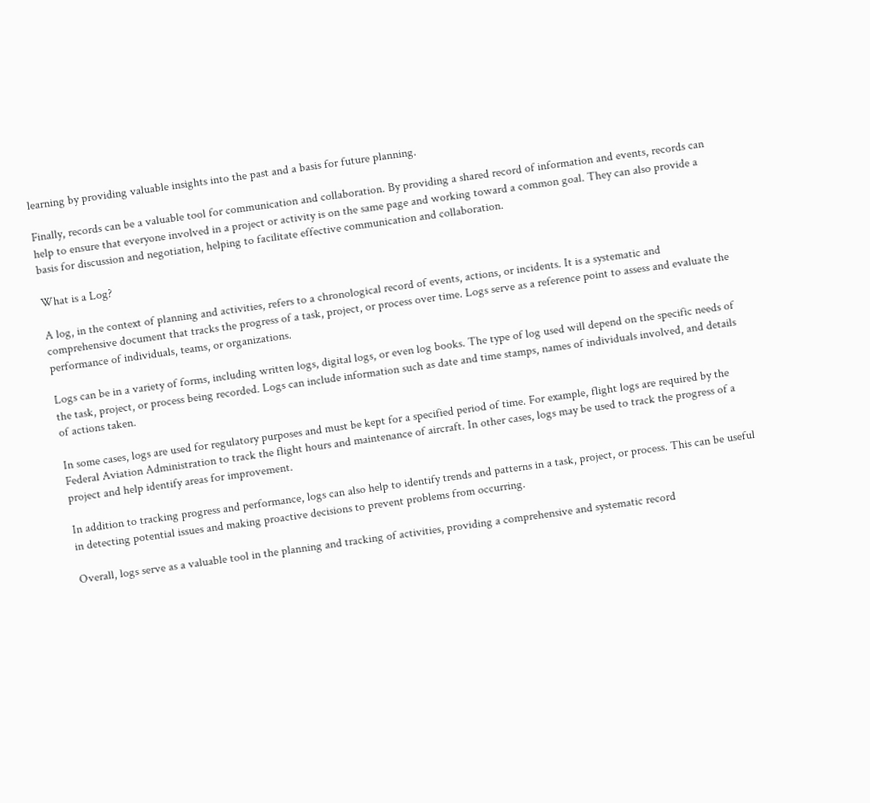learning by providing valuable insights into the past and a basis for future planning.

Finally, records can be a valuable tool for communication and collaboration. By providing a shared record of information and events, records can help to ensure that everyone involved in a project or activity is on the same page and working toward a common goal. They can also provide a basis for discussion and negotiation, helping to facilitate effective communication and collaboration.

What is a Log?

A log, in the context of planning and activities, refers to a chronological record of events, actions, or incidents. It is a systematic and comprehensive document that tracks the progress of a task, project, or process over time. Logs serve as a reference point to assess and evaluate the performance of individuals, teams, or organizations.

Logs can be in a variety of forms, including written logs, digital logs, or even log books. The type of log used will depend on the specific needs of the task, project, or process being recorded. Logs can include information such as date and time stamps, names of individuals involved, and details of actions taken.

In some cases, logs are used for regulatory purposes and must be kept for a specified period of time. For example, flight logs are required by the Federal Aviation Administration to track the flight hours and maintenance of aircraft. In other cases, logs may be used to track the progress of a project and help identify areas for improvement.

In addition to tracking progress and performance, logs can also help to identify trends and patterns in a task, project, or process. This can be useful in detecting potential issues and making proactive decisions to prevent problems from occurring.

Overall, logs serve as a valuable tool in the planning and tracking of activities, providing a comprehensive and systematic record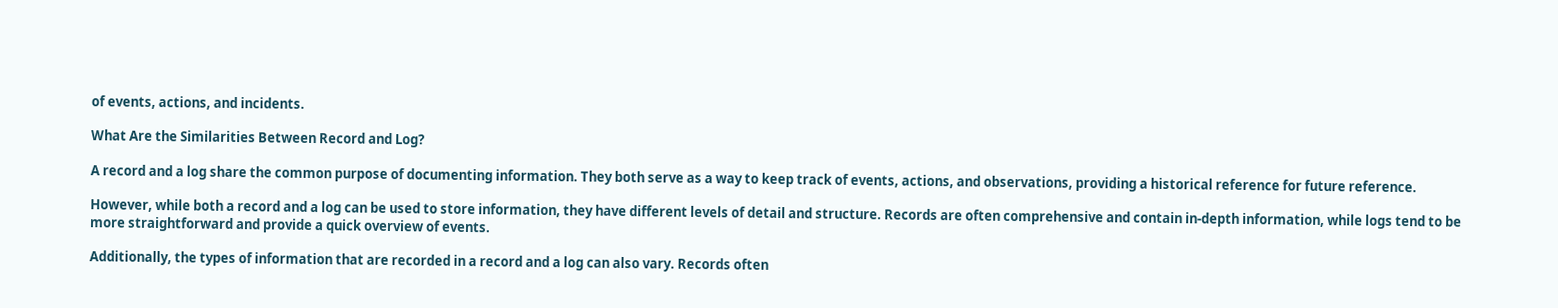of events, actions, and incidents.

What Are the Similarities Between Record and Log?

A record and a log share the common purpose of documenting information. They both serve as a way to keep track of events, actions, and observations, providing a historical reference for future reference.

However, while both a record and a log can be used to store information, they have different levels of detail and structure. Records are often comprehensive and contain in-depth information, while logs tend to be more straightforward and provide a quick overview of events.

Additionally, the types of information that are recorded in a record and a log can also vary. Records often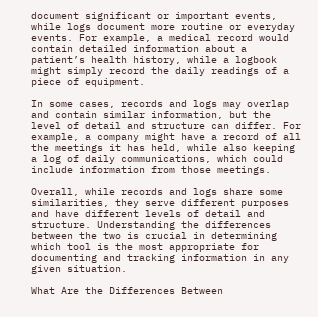document significant or important events, while logs document more routine or everyday events. For example, a medical record would contain detailed information about a patient’s health history, while a logbook might simply record the daily readings of a piece of equipment.

In some cases, records and logs may overlap and contain similar information, but the level of detail and structure can differ. For example, a company might have a record of all the meetings it has held, while also keeping a log of daily communications, which could include information from those meetings.

Overall, while records and logs share some similarities, they serve different purposes and have different levels of detail and structure. Understanding the differences between the two is crucial in determining which tool is the most appropriate for documenting and tracking information in any given situation.

What Are the Differences Between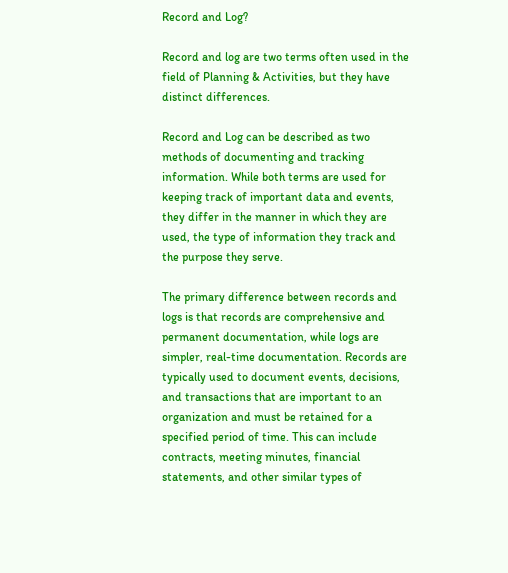Record and Log?

Record and log are two terms often used in the field of Planning & Activities, but they have distinct differences.

Record and Log can be described as two methods of documenting and tracking information. While both terms are used for keeping track of important data and events, they differ in the manner in which they are used, the type of information they track and the purpose they serve.

The primary difference between records and logs is that records are comprehensive and permanent documentation, while logs are simpler, real-time documentation. Records are typically used to document events, decisions, and transactions that are important to an organization and must be retained for a specified period of time. This can include contracts, meeting minutes, financial statements, and other similar types of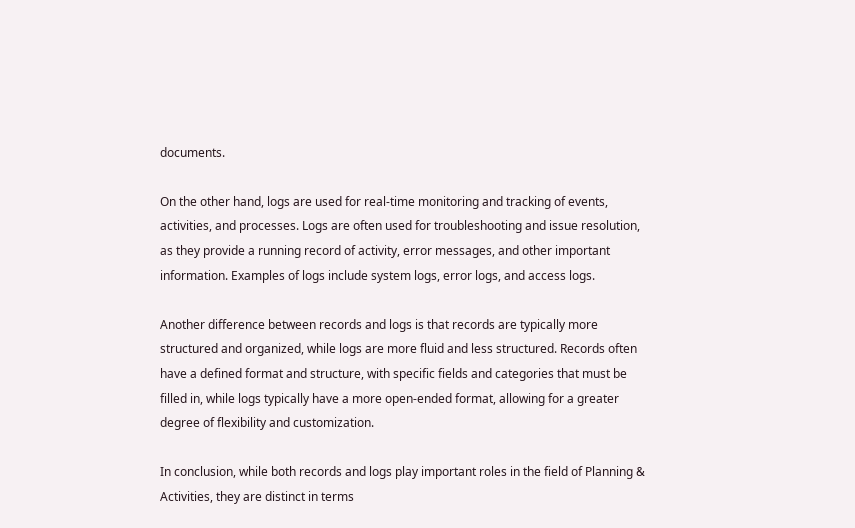documents.

On the other hand, logs are used for real-time monitoring and tracking of events, activities, and processes. Logs are often used for troubleshooting and issue resolution, as they provide a running record of activity, error messages, and other important information. Examples of logs include system logs, error logs, and access logs.

Another difference between records and logs is that records are typically more structured and organized, while logs are more fluid and less structured. Records often have a defined format and structure, with specific fields and categories that must be filled in, while logs typically have a more open-ended format, allowing for a greater degree of flexibility and customization.

In conclusion, while both records and logs play important roles in the field of Planning & Activities, they are distinct in terms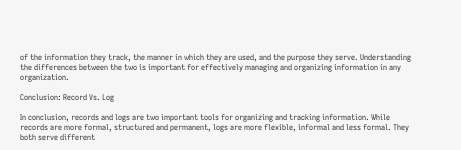of the information they track, the manner in which they are used, and the purpose they serve. Understanding the differences between the two is important for effectively managing and organizing information in any organization.

Conclusion: Record Vs. Log

In conclusion, records and logs are two important tools for organizing and tracking information. While records are more formal, structured and permanent, logs are more flexible, informal and less formal. They both serve different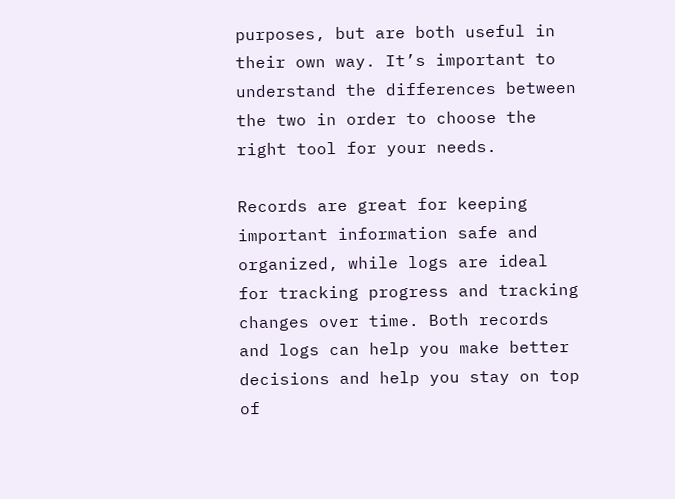purposes, but are both useful in their own way. It’s important to understand the differences between the two in order to choose the right tool for your needs.

Records are great for keeping important information safe and organized, while logs are ideal for tracking progress and tracking changes over time. Both records and logs can help you make better decisions and help you stay on top of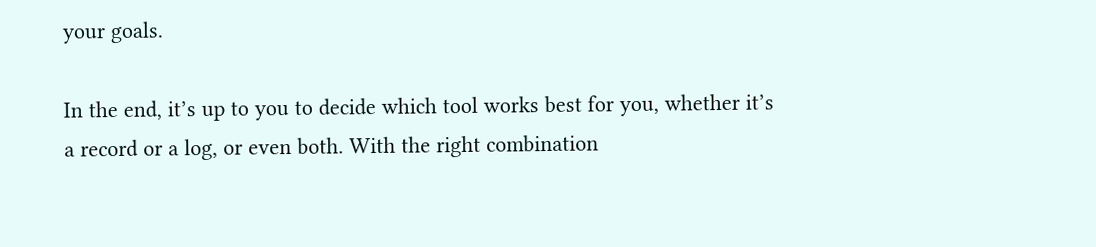your goals.

In the end, it’s up to you to decide which tool works best for you, whether it’s a record or a log, or even both. With the right combination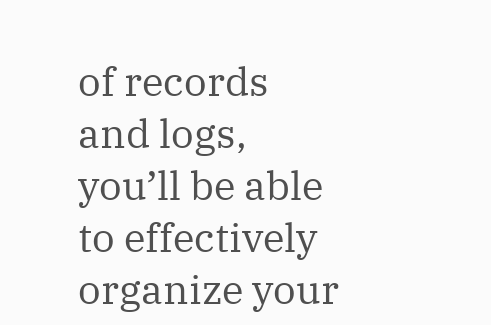of records and logs, you’ll be able to effectively organize your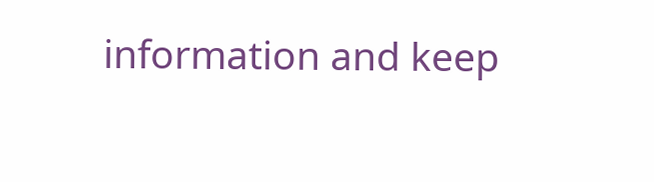information and keep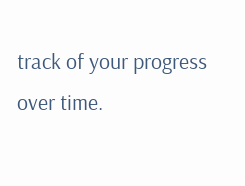track of your progress over time.